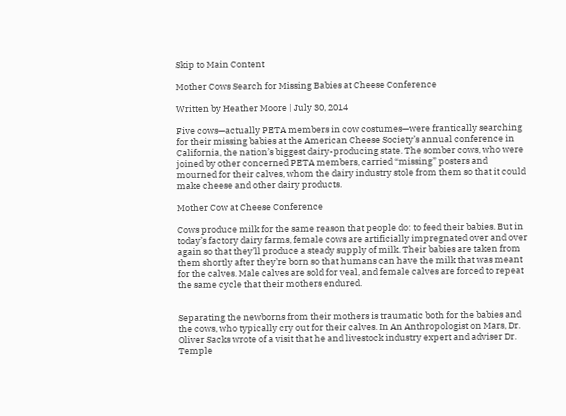Skip to Main Content

Mother Cows Search for Missing Babies at Cheese Conference

Written by Heather Moore | July 30, 2014

Five cows—actually PETA members in cow costumes—were frantically searching for their missing babies at the American Cheese Society’s annual conference in California, the nation’s biggest dairy-producing state. The somber cows, who were joined by other concerned PETA members, carried “missing” posters and mourned for their calves, whom the dairy industry stole from them so that it could make cheese and other dairy products.

Mother Cow at Cheese Conference

Cows produce milk for the same reason that people do: to feed their babies. But in today’s factory dairy farms, female cows are artificially impregnated over and over again so that they’ll produce a steady supply of milk. Their babies are taken from them shortly after they’re born so that humans can have the milk that was meant for the calves. Male calves are sold for veal, and female calves are forced to repeat the same cycle that their mothers endured.


Separating the newborns from their mothers is traumatic both for the babies and the cows, who typically cry out for their calves. In An Anthropologist on Mars, Dr. Oliver Sacks wrote of a visit that he and livestock industry expert and adviser Dr. Temple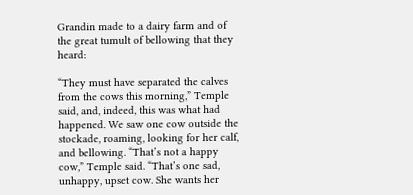Grandin made to a dairy farm and of the great tumult of bellowing that they heard:

“They must have separated the calves from the cows this morning,” Temple said, and, indeed, this was what had happened. We saw one cow outside the stockade, roaming, looking for her calf, and bellowing. “That’s not a happy cow,” Temple said. “That’s one sad, unhappy, upset cow. She wants her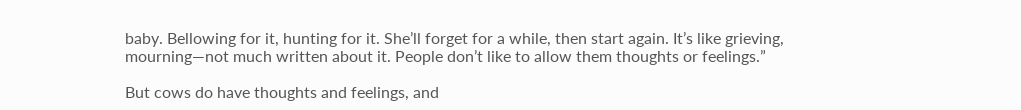baby. Bellowing for it, hunting for it. She’ll forget for a while, then start again. It’s like grieving, mourning—not much written about it. People don’t like to allow them thoughts or feelings.”

But cows do have thoughts and feelings, and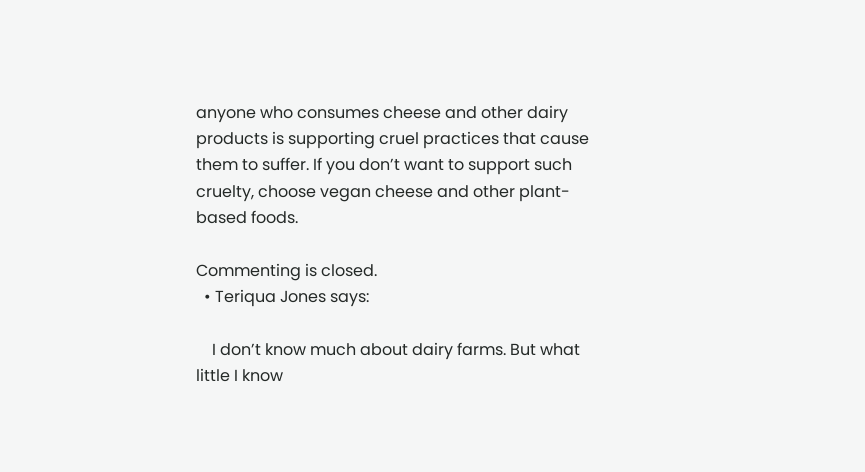anyone who consumes cheese and other dairy products is supporting cruel practices that cause them to suffer. If you don’t want to support such cruelty, choose vegan cheese and other plant-based foods.

Commenting is closed.
  • Teriqua Jones says:

    I don’t know much about dairy farms. But what little I know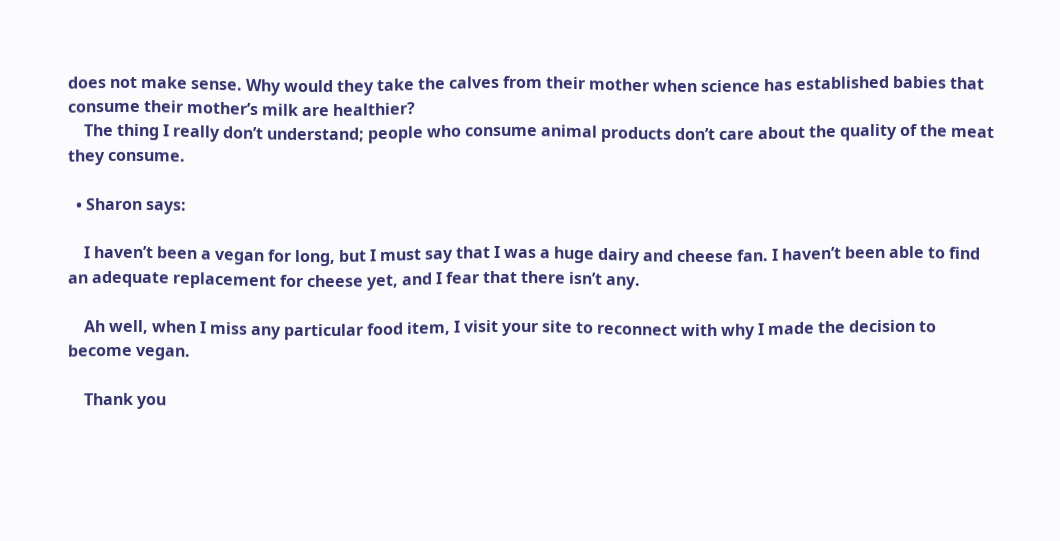does not make sense. Why would they take the calves from their mother when science has established babies that consume their mother’s milk are healthier?
    The thing I really don’t understand; people who consume animal products don’t care about the quality of the meat they consume.

  • Sharon says:

    I haven’t been a vegan for long, but I must say that I was a huge dairy and cheese fan. I haven’t been able to find an adequate replacement for cheese yet, and I fear that there isn’t any.

    Ah well, when I miss any particular food item, I visit your site to reconnect with why I made the decision to become vegan.

    Thank you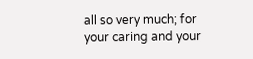all so very much; for your caring and your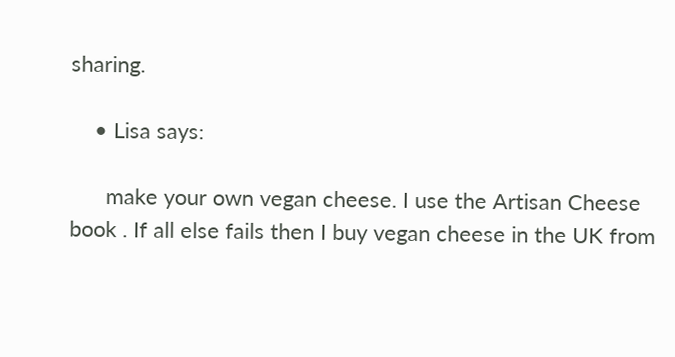sharing.

    • Lisa says:

      make your own vegan cheese. I use the Artisan Cheese book . If all else fails then I buy vegan cheese in the UK from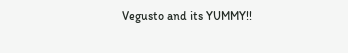Vegusto and its YUMMY!!